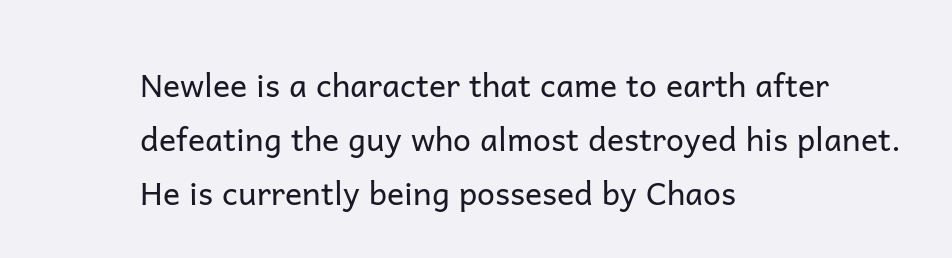Newlee is a character that came to earth after defeating the guy who almost destroyed his planet. He is currently being possesed by Chaos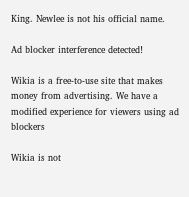King. Newlee is not his official name.

Ad blocker interference detected!

Wikia is a free-to-use site that makes money from advertising. We have a modified experience for viewers using ad blockers

Wikia is not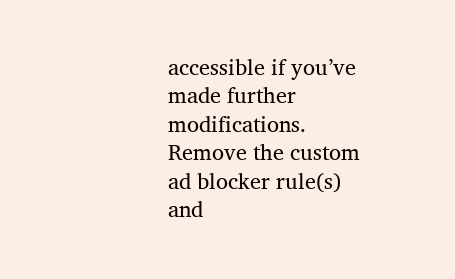accessible if you’ve made further modifications. Remove the custom ad blocker rule(s) and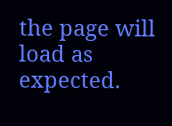the page will load as expected.